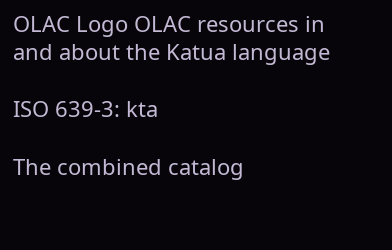OLAC Logo OLAC resources in and about the Katua language

ISO 639-3: kta

The combined catalog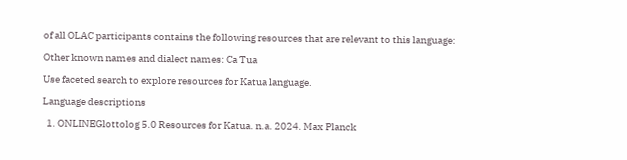of all OLAC participants contains the following resources that are relevant to this language:

Other known names and dialect names: Ca Tua

Use faceted search to explore resources for Katua language.

Language descriptions

  1. ONLINEGlottolog 5.0 Resources for Katua. n.a. 2024. Max Planck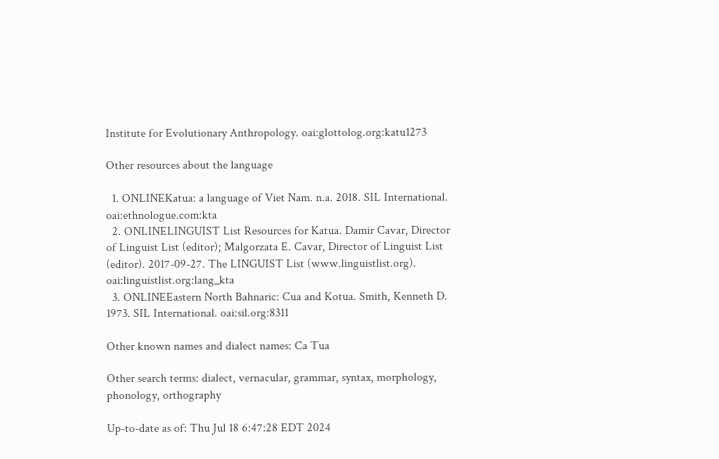Institute for Evolutionary Anthropology. oai:glottolog.org:katu1273

Other resources about the language

  1. ONLINEKatua: a language of Viet Nam. n.a. 2018. SIL International. oai:ethnologue.com:kta
  2. ONLINELINGUIST List Resources for Katua. Damir Cavar, Director of Linguist List (editor); Malgorzata E. Cavar, Director of Linguist List (editor). 2017-09-27. The LINGUIST List (www.linguistlist.org). oai:linguistlist.org:lang_kta
  3. ONLINEEastern North Bahnaric: Cua and Kotua. Smith, Kenneth D. 1973. SIL International. oai:sil.org:8311

Other known names and dialect names: Ca Tua

Other search terms: dialect, vernacular, grammar, syntax, morphology, phonology, orthography

Up-to-date as of: Thu Jul 18 6:47:28 EDT 2024